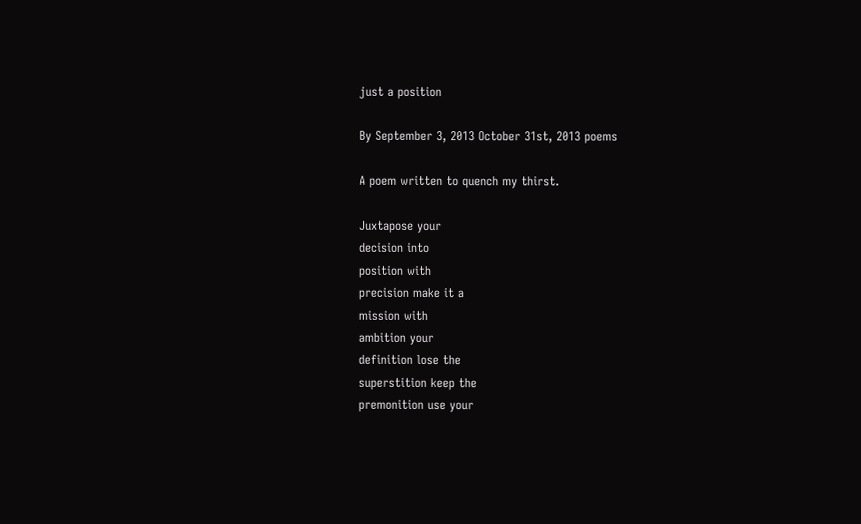just a position

By September 3, 2013 October 31st, 2013 poems

A poem written to quench my thirst.

Juxtapose your
decision into
position with
precision make it a
mission with
ambition your
definition lose the
superstition keep the
premonition use your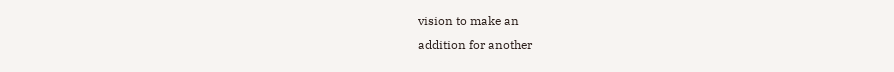vision to make an
addition for another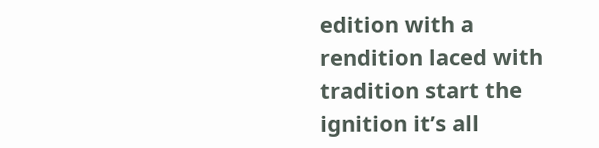edition with a
rendition laced with
tradition start the
ignition it’s all